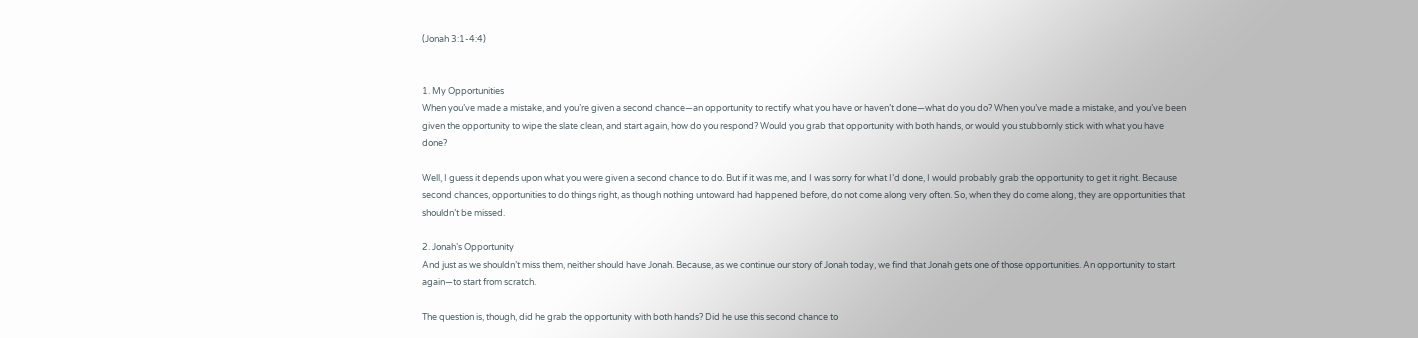(Jonah 3:1-4:4)


1. My Opportunities
When you’ve made a mistake, and you’re given a second chance—an opportunity to rectify what you have or haven’t done—what do you do? When you’ve made a mistake, and you’ve been given the opportunity to wipe the slate clean, and start again, how do you respond? Would you grab that opportunity with both hands, or would you stubbornly stick with what you have done?

Well, I guess it depends upon what you were given a second chance to do. But if it was me, and I was sorry for what I’d done, I would probably grab the opportunity to get it right. Because second chances, opportunities to do things right, as though nothing untoward had happened before, do not come along very often. So, when they do come along, they are opportunities that shouldn’t be missed.

2. Jonah’s Opportunity
And just as we shouldn’t miss them, neither should have Jonah. Because, as we continue our story of Jonah today, we find that Jonah gets one of those opportunities. An opportunity to start again—to start from scratch.

The question is, though, did he grab the opportunity with both hands? Did he use this second chance to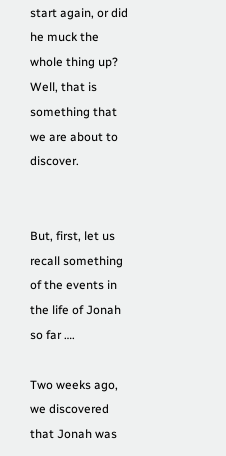start again, or did he muck the whole thing up? Well, that is something that we are about to discover.


But, first, let us recall something of the events in the life of Jonah so far ….

Two weeks ago, we discovered that Jonah was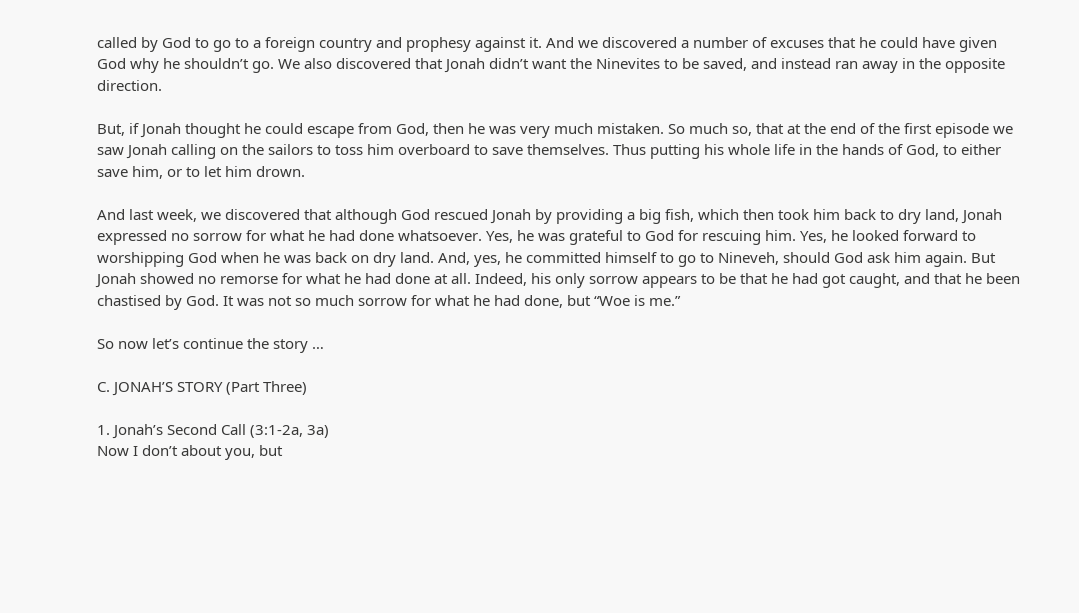called by God to go to a foreign country and prophesy against it. And we discovered a number of excuses that he could have given God why he shouldn’t go. We also discovered that Jonah didn’t want the Ninevites to be saved, and instead ran away in the opposite direction.

But, if Jonah thought he could escape from God, then he was very much mistaken. So much so, that at the end of the first episode we saw Jonah calling on the sailors to toss him overboard to save themselves. Thus putting his whole life in the hands of God, to either save him, or to let him drown.

And last week, we discovered that although God rescued Jonah by providing a big fish, which then took him back to dry land, Jonah expressed no sorrow for what he had done whatsoever. Yes, he was grateful to God for rescuing him. Yes, he looked forward to worshipping God when he was back on dry land. And, yes, he committed himself to go to Nineveh, should God ask him again. But Jonah showed no remorse for what he had done at all. Indeed, his only sorrow appears to be that he had got caught, and that he been chastised by God. It was not so much sorrow for what he had done, but “Woe is me.”

So now let’s continue the story …

C. JONAH’S STORY (Part Three)

1. Jonah’s Second Call (3:1-2a, 3a)
Now I don’t about you, but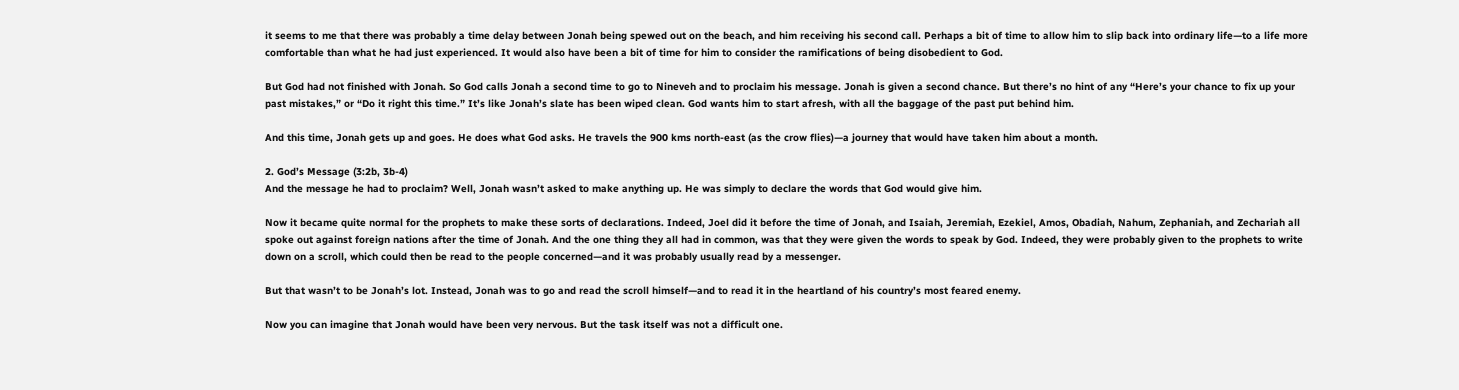it seems to me that there was probably a time delay between Jonah being spewed out on the beach, and him receiving his second call. Perhaps a bit of time to allow him to slip back into ordinary life—to a life more comfortable than what he had just experienced. It would also have been a bit of time for him to consider the ramifications of being disobedient to God.

But God had not finished with Jonah. So God calls Jonah a second time to go to Nineveh and to proclaim his message. Jonah is given a second chance. But there’s no hint of any “Here’s your chance to fix up your past mistakes,” or “Do it right this time.” It’s like Jonah’s slate has been wiped clean. God wants him to start afresh, with all the baggage of the past put behind him.

And this time, Jonah gets up and goes. He does what God asks. He travels the 900 kms north-east (as the crow flies)—a journey that would have taken him about a month.

2. God’s Message (3:2b, 3b-4)
And the message he had to proclaim? Well, Jonah wasn’t asked to make anything up. He was simply to declare the words that God would give him.

Now it became quite normal for the prophets to make these sorts of declarations. Indeed, Joel did it before the time of Jonah, and Isaiah, Jeremiah, Ezekiel, Amos, Obadiah, Nahum, Zephaniah, and Zechariah all spoke out against foreign nations after the time of Jonah. And the one thing they all had in common, was that they were given the words to speak by God. Indeed, they were probably given to the prophets to write down on a scroll, which could then be read to the people concerned—and it was probably usually read by a messenger.

But that wasn’t to be Jonah’s lot. Instead, Jonah was to go and read the scroll himself—and to read it in the heartland of his country’s most feared enemy.

Now you can imagine that Jonah would have been very nervous. But the task itself was not a difficult one.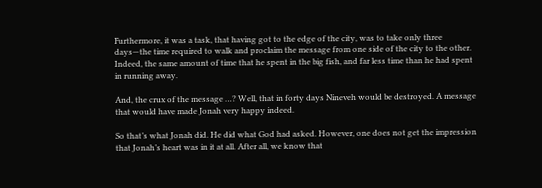Furthermore, it was a task, that having got to the edge of the city, was to take only three days—the time required to walk and proclaim the message from one side of the city to the other. Indeed, the same amount of time that he spent in the big fish, and far less time than he had spent in running away.

And, the crux of the message …? Well, that in forty days Nineveh would be destroyed. A message that would have made Jonah very happy indeed.

So that’s what Jonah did. He did what God had asked. However, one does not get the impression that Jonah’s heart was in it at all. After all, we know that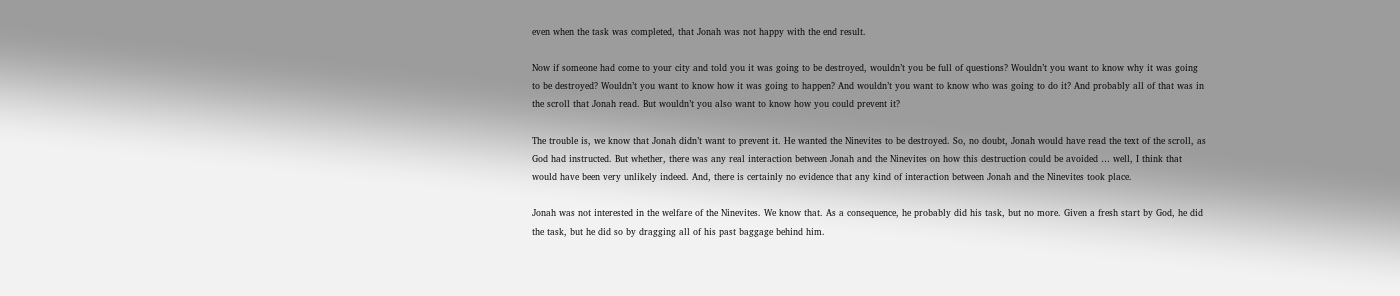even when the task was completed, that Jonah was not happy with the end result.

Now if someone had come to your city and told you it was going to be destroyed, wouldn’t you be full of questions? Wouldn’t you want to know why it was going to be destroyed? Wouldn’t you want to know how it was going to happen? And wouldn’t you want to know who was going to do it? And probably all of that was in the scroll that Jonah read. But wouldn’t you also want to know how you could prevent it?

The trouble is, we know that Jonah didn’t want to prevent it. He wanted the Ninevites to be destroyed. So, no doubt, Jonah would have read the text of the scroll, as God had instructed. But whether, there was any real interaction between Jonah and the Ninevites on how this destruction could be avoided … well, I think that would have been very unlikely indeed. And, there is certainly no evidence that any kind of interaction between Jonah and the Ninevites took place.

Jonah was not interested in the welfare of the Ninevites. We know that. As a consequence, he probably did his task, but no more. Given a fresh start by God, he did the task, but he did so by dragging all of his past baggage behind him.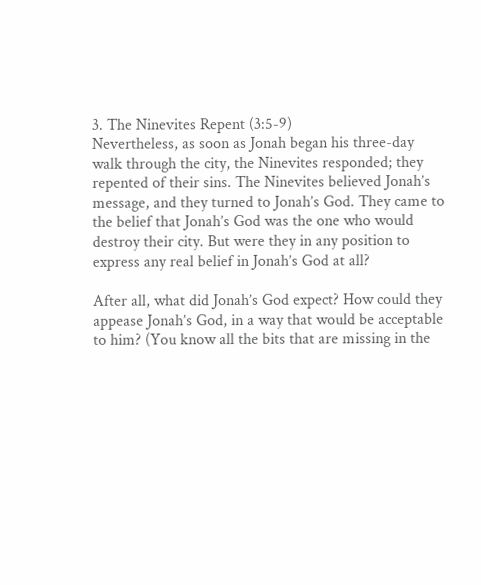3. The Ninevites Repent (3:5-9)
Nevertheless, as soon as Jonah began his three-day walk through the city, the Ninevites responded; they repented of their sins. The Ninevites believed Jonah’s message, and they turned to Jonah’s God. They came to the belief that Jonah’s God was the one who would destroy their city. But were they in any position to express any real belief in Jonah’s God at all?

After all, what did Jonah’s God expect? How could they appease Jonah’s God, in a way that would be acceptable to him? (You know all the bits that are missing in the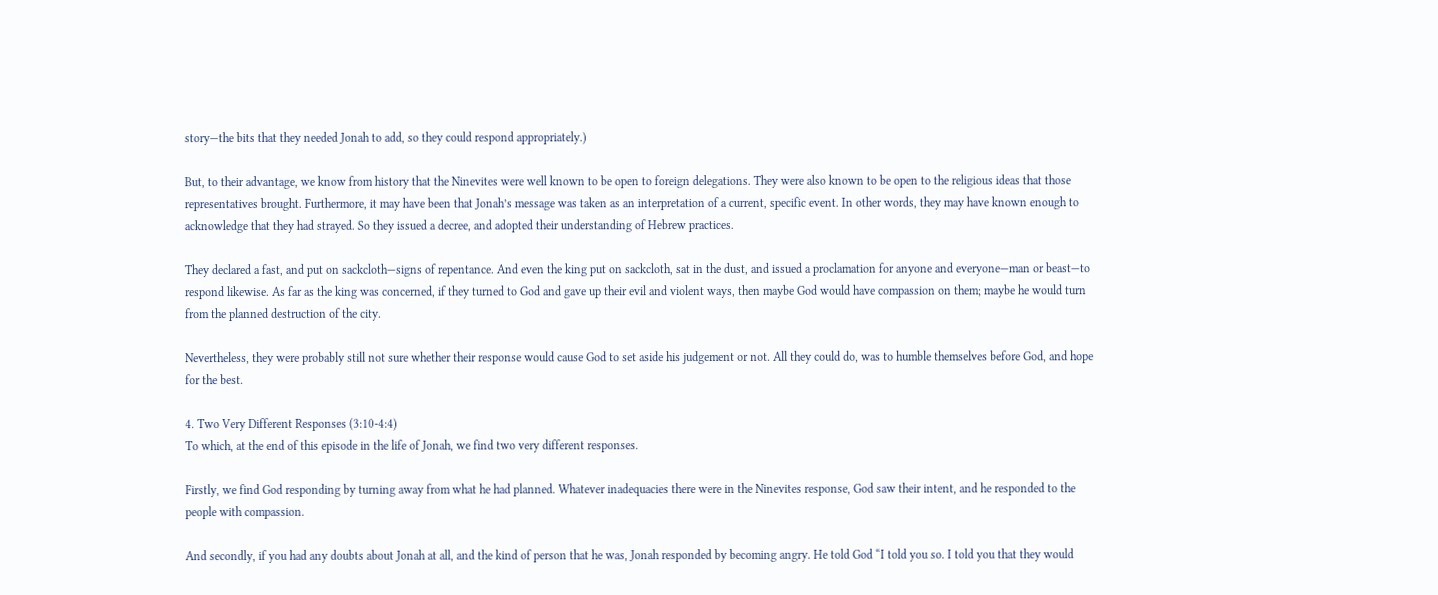story—the bits that they needed Jonah to add, so they could respond appropriately.)

But, to their advantage, we know from history that the Ninevites were well known to be open to foreign delegations. They were also known to be open to the religious ideas that those representatives brought. Furthermore, it may have been that Jonah’s message was taken as an interpretation of a current, specific event. In other words, they may have known enough to acknowledge that they had strayed. So they issued a decree, and adopted their understanding of Hebrew practices.

They declared a fast, and put on sackcloth—signs of repentance. And even the king put on sackcloth, sat in the dust, and issued a proclamation for anyone and everyone—man or beast—to respond likewise. As far as the king was concerned, if they turned to God and gave up their evil and violent ways, then maybe God would have compassion on them; maybe he would turn from the planned destruction of the city.

Nevertheless, they were probably still not sure whether their response would cause God to set aside his judgement or not. All they could do, was to humble themselves before God, and hope for the best.

4. Two Very Different Responses (3:10-4:4)
To which, at the end of this episode in the life of Jonah, we find two very different responses.

Firstly, we find God responding by turning away from what he had planned. Whatever inadequacies there were in the Ninevites response, God saw their intent, and he responded to the people with compassion.

And secondly, if you had any doubts about Jonah at all, and the kind of person that he was, Jonah responded by becoming angry. He told God “I told you so. I told you that they would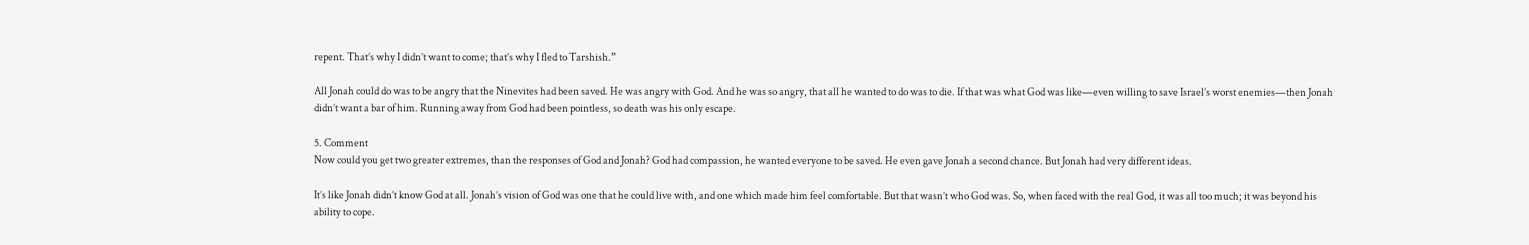repent. That’s why I didn’t want to come; that’s why I fled to Tarshish.”

All Jonah could do was to be angry that the Ninevites had been saved. He was angry with God. And he was so angry, that all he wanted to do was to die. If that was what God was like—even willing to save Israel’s worst enemies—then Jonah didn’t want a bar of him. Running away from God had been pointless, so death was his only escape.

5. Comment
Now could you get two greater extremes, than the responses of God and Jonah? God had compassion, he wanted everyone to be saved. He even gave Jonah a second chance. But Jonah had very different ideas.

It’s like Jonah didn’t know God at all. Jonah’s vision of God was one that he could live with, and one which made him feel comfortable. But that wasn’t who God was. So, when faced with the real God, it was all too much; it was beyond his ability to cope.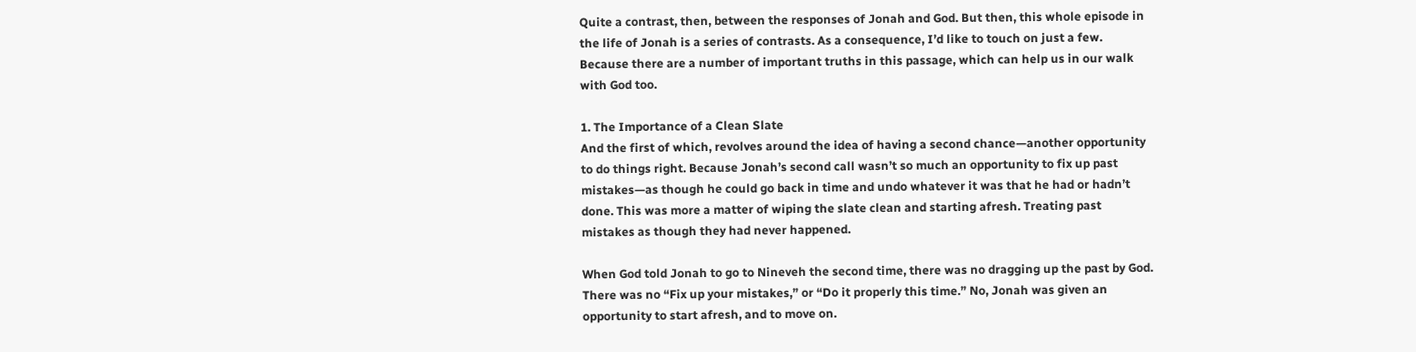Quite a contrast, then, between the responses of Jonah and God. But then, this whole episode in the life of Jonah is a series of contrasts. As a consequence, I’d like to touch on just a few. Because there are a number of important truths in this passage, which can help us in our walk with God too.

1. The Importance of a Clean Slate
And the first of which, revolves around the idea of having a second chance—another opportunity to do things right. Because Jonah’s second call wasn’t so much an opportunity to fix up past mistakes—as though he could go back in time and undo whatever it was that he had or hadn’t done. This was more a matter of wiping the slate clean and starting afresh. Treating past mistakes as though they had never happened.

When God told Jonah to go to Nineveh the second time, there was no dragging up the past by God. There was no “Fix up your mistakes,” or “Do it properly this time.” No, Jonah was given an opportunity to start afresh, and to move on.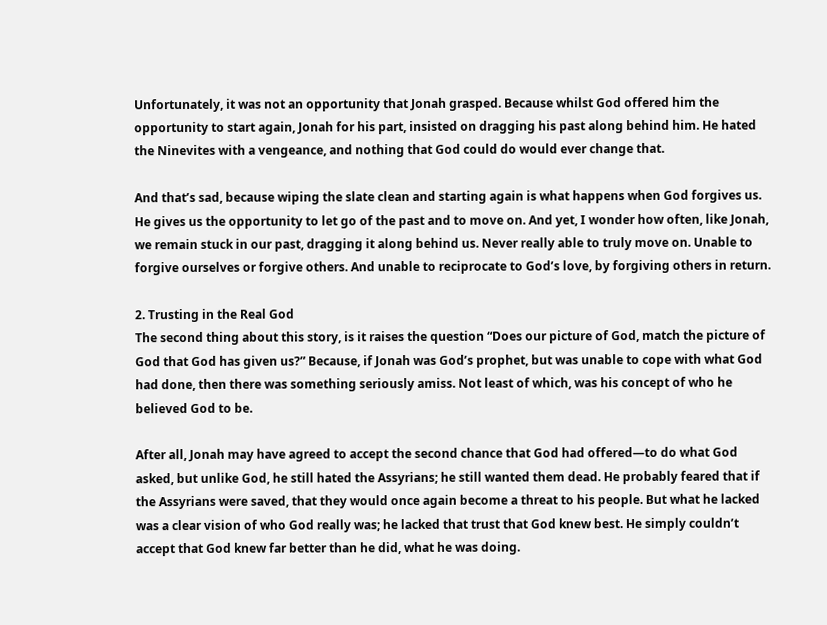Unfortunately, it was not an opportunity that Jonah grasped. Because whilst God offered him the opportunity to start again, Jonah for his part, insisted on dragging his past along behind him. He hated the Ninevites with a vengeance, and nothing that God could do would ever change that.

And that’s sad, because wiping the slate clean and starting again is what happens when God forgives us. He gives us the opportunity to let go of the past and to move on. And yet, I wonder how often, like Jonah, we remain stuck in our past, dragging it along behind us. Never really able to truly move on. Unable to forgive ourselves or forgive others. And unable to reciprocate to God’s love, by forgiving others in return.

2. Trusting in the Real God
The second thing about this story, is it raises the question “Does our picture of God, match the picture of God that God has given us?” Because, if Jonah was God’s prophet, but was unable to cope with what God had done, then there was something seriously amiss. Not least of which, was his concept of who he believed God to be.

After all, Jonah may have agreed to accept the second chance that God had offered—to do what God asked, but unlike God, he still hated the Assyrians; he still wanted them dead. He probably feared that if the Assyrians were saved, that they would once again become a threat to his people. But what he lacked was a clear vision of who God really was; he lacked that trust that God knew best. He simply couldn’t accept that God knew far better than he did, what he was doing.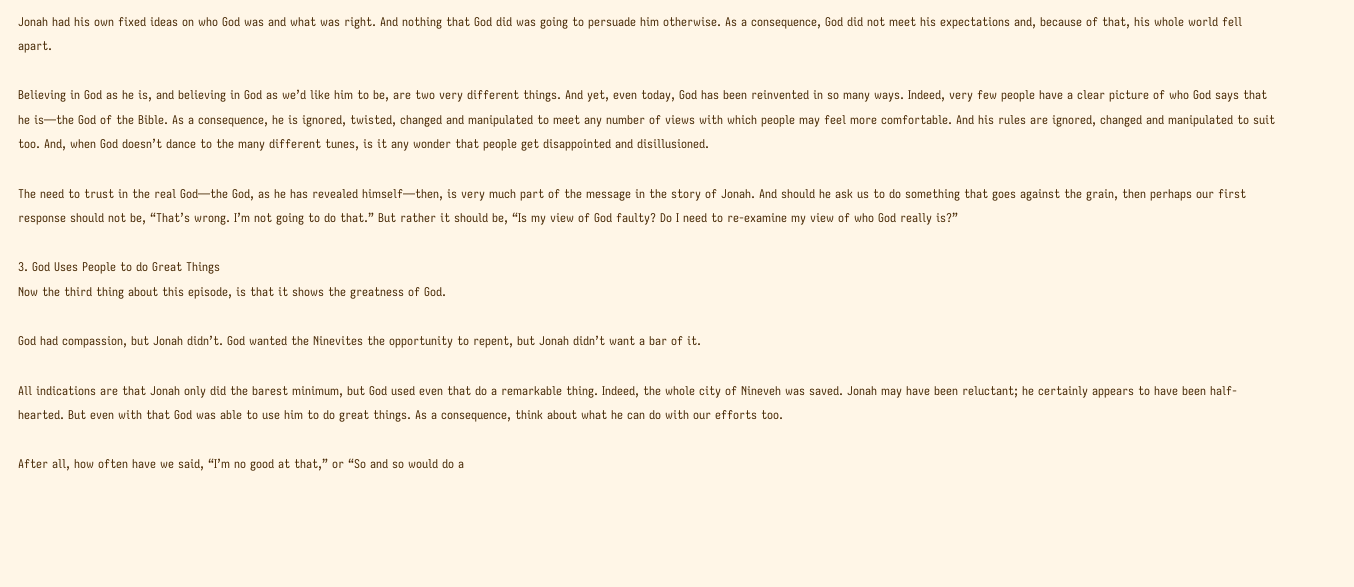Jonah had his own fixed ideas on who God was and what was right. And nothing that God did was going to persuade him otherwise. As a consequence, God did not meet his expectations and, because of that, his whole world fell apart.

Believing in God as he is, and believing in God as we’d like him to be, are two very different things. And yet, even today, God has been reinvented in so many ways. Indeed, very few people have a clear picture of who God says that he is—the God of the Bible. As a consequence, he is ignored, twisted, changed and manipulated to meet any number of views with which people may feel more comfortable. And his rules are ignored, changed and manipulated to suit too. And, when God doesn’t dance to the many different tunes, is it any wonder that people get disappointed and disillusioned.

The need to trust in the real God—the God, as he has revealed himself—then, is very much part of the message in the story of Jonah. And should he ask us to do something that goes against the grain, then perhaps our first response should not be, “That’s wrong. I’m not going to do that.” But rather it should be, “Is my view of God faulty? Do I need to re-examine my view of who God really is?”

3. God Uses People to do Great Things
Now the third thing about this episode, is that it shows the greatness of God.

God had compassion, but Jonah didn’t. God wanted the Ninevites the opportunity to repent, but Jonah didn’t want a bar of it.

All indications are that Jonah only did the barest minimum, but God used even that do a remarkable thing. Indeed, the whole city of Nineveh was saved. Jonah may have been reluctant; he certainly appears to have been half-hearted. But even with that God was able to use him to do great things. As a consequence, think about what he can do with our efforts too.

After all, how often have we said, “I’m no good at that,” or “So and so would do a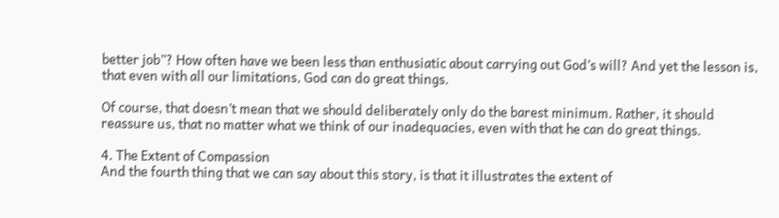better job”? How often have we been less than enthusiatic about carrying out God’s will? And yet the lesson is, that even with all our limitations, God can do great things.

Of course, that doesn’t mean that we should deliberately only do the barest minimum. Rather, it should reassure us, that no matter what we think of our inadequacies, even with that he can do great things.

4. The Extent of Compassion
And the fourth thing that we can say about this story, is that it illustrates the extent of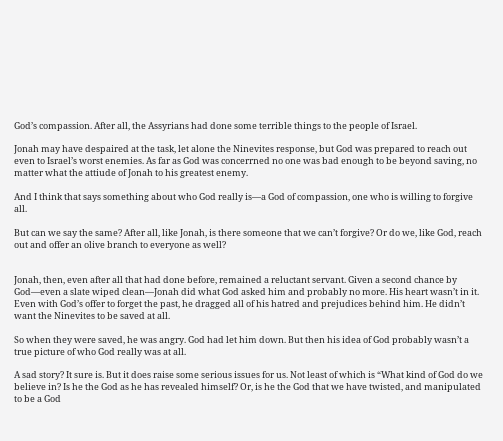God’s compassion. After all, the Assyrians had done some terrible things to the people of Israel.

Jonah may have despaired at the task, let alone the Ninevites response, but God was prepared to reach out even to Israel’s worst enemies. As far as God was concerrned no one was bad enough to be beyond saving, no matter what the attiude of Jonah to his greatest enemy.

And I think that says something about who God really is—a God of compassion, one who is willing to forgive all.

But can we say the same? After all, like Jonah, is there someone that we can’t forgive? Or do we, like God, reach out and offer an olive branch to everyone as well?


Jonah, then, even after all that had done before, remained a reluctant servant. Given a second chance by God—even a slate wiped clean—Jonah did what God asked him and probably no more. His heart wasn’t in it. Even with God’s offer to forget the past, he dragged all of his hatred and prejudices behind him. He didn’t want the Ninevites to be saved at all.

So when they were saved, he was angry. God had let him down. But then his idea of God probably wasn’t a true picture of who God really was at all.

A sad story? It sure is. But it does raise some serious issues for us. Not least of which is “What kind of God do we believe in? Is he the God as he has revealed himself? Or, is he the God that we have twisted, and manipulated to be a God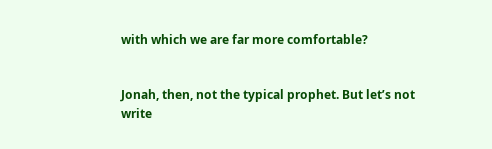with which we are far more comfortable?


Jonah, then, not the typical prophet. But let’s not write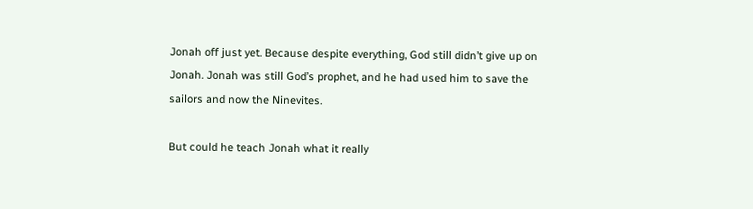Jonah off just yet. Because despite everything, God still didn’t give up on Jonah. Jonah was still God’s prophet, and he had used him to save the sailors and now the Ninevites.

But could he teach Jonah what it really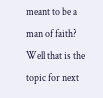meant to be a man of faith? Well that is the topic for next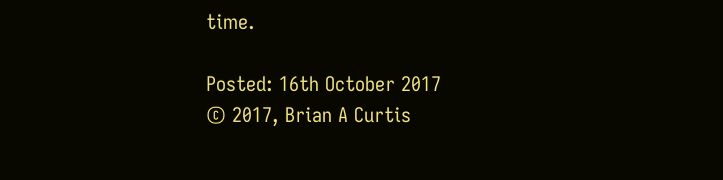time.

Posted: 16th October 2017
© 2017, Brian A Curtis